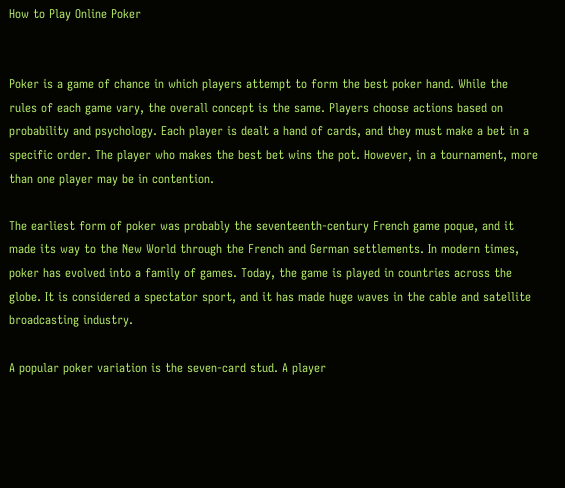How to Play Online Poker


Poker is a game of chance in which players attempt to form the best poker hand. While the rules of each game vary, the overall concept is the same. Players choose actions based on probability and psychology. Each player is dealt a hand of cards, and they must make a bet in a specific order. The player who makes the best bet wins the pot. However, in a tournament, more than one player may be in contention.

The earliest form of poker was probably the seventeenth-century French game poque, and it made its way to the New World through the French and German settlements. In modern times, poker has evolved into a family of games. Today, the game is played in countries across the globe. It is considered a spectator sport, and it has made huge waves in the cable and satellite broadcasting industry.

A popular poker variation is the seven-card stud. A player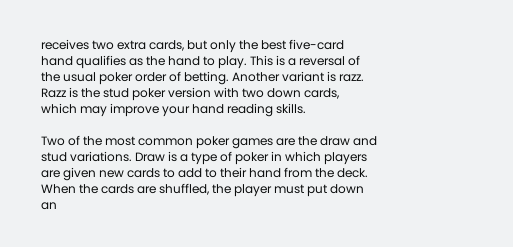receives two extra cards, but only the best five-card hand qualifies as the hand to play. This is a reversal of the usual poker order of betting. Another variant is razz. Razz is the stud poker version with two down cards, which may improve your hand reading skills.

Two of the most common poker games are the draw and stud variations. Draw is a type of poker in which players are given new cards to add to their hand from the deck. When the cards are shuffled, the player must put down an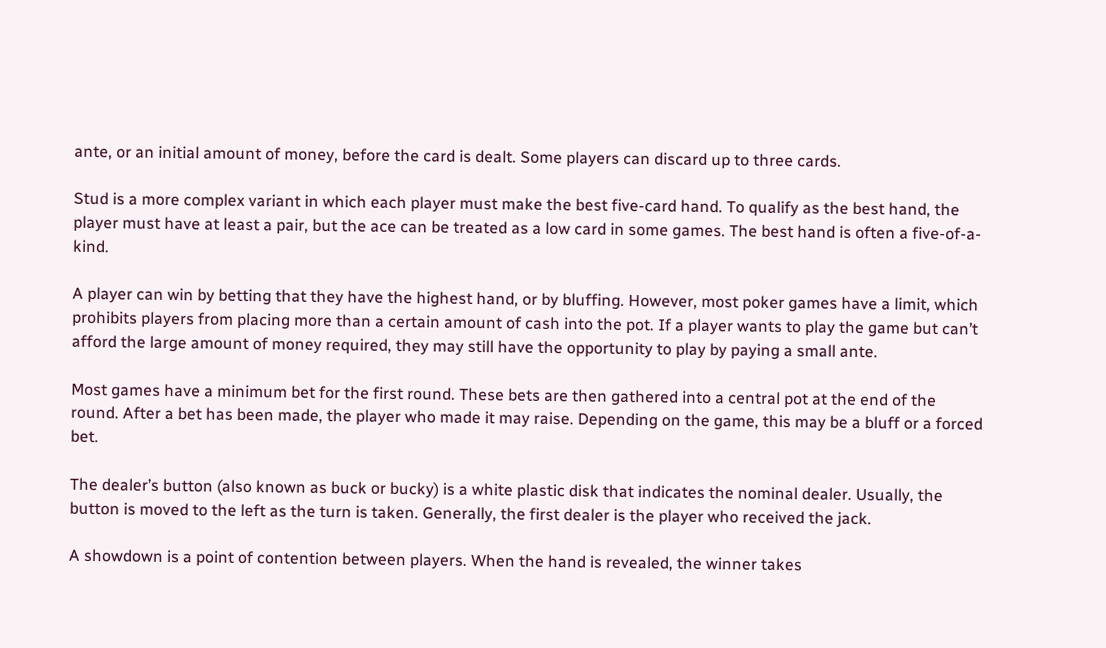ante, or an initial amount of money, before the card is dealt. Some players can discard up to three cards.

Stud is a more complex variant in which each player must make the best five-card hand. To qualify as the best hand, the player must have at least a pair, but the ace can be treated as a low card in some games. The best hand is often a five-of-a-kind.

A player can win by betting that they have the highest hand, or by bluffing. However, most poker games have a limit, which prohibits players from placing more than a certain amount of cash into the pot. If a player wants to play the game but can’t afford the large amount of money required, they may still have the opportunity to play by paying a small ante.

Most games have a minimum bet for the first round. These bets are then gathered into a central pot at the end of the round. After a bet has been made, the player who made it may raise. Depending on the game, this may be a bluff or a forced bet.

The dealer’s button (also known as buck or bucky) is a white plastic disk that indicates the nominal dealer. Usually, the button is moved to the left as the turn is taken. Generally, the first dealer is the player who received the jack.

A showdown is a point of contention between players. When the hand is revealed, the winner takes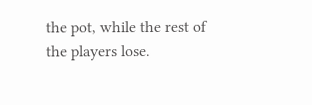the pot, while the rest of the players lose.